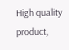High quality product,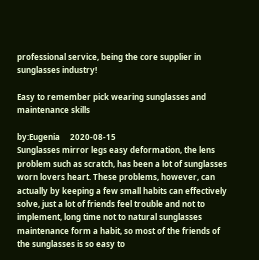professional service, being the core supplier in sunglasses industry!

Easy to remember pick wearing sunglasses and maintenance skills

by:Eugenia     2020-08-15
Sunglasses mirror legs easy deformation, the lens problem such as scratch, has been a lot of sunglasses worn lovers heart. These problems, however, can actually by keeping a few small habits can effectively solve, just a lot of friends feel trouble and not to implement, long time not to natural sunglasses maintenance form a habit, so most of the friends of the sunglasses is so easy to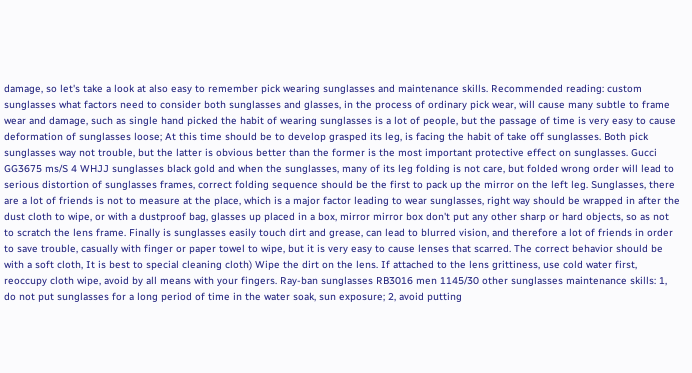damage, so let's take a look at also easy to remember pick wearing sunglasses and maintenance skills. Recommended reading: custom sunglasses what factors need to consider both sunglasses and glasses, in the process of ordinary pick wear, will cause many subtle to frame wear and damage, such as single hand picked the habit of wearing sunglasses is a lot of people, but the passage of time is very easy to cause deformation of sunglasses loose; At this time should be to develop grasped its leg, is facing the habit of take off sunglasses. Both pick sunglasses way not trouble, but the latter is obvious better than the former is the most important protective effect on sunglasses. Gucci GG3675 ms/S 4 WHJJ sunglasses black gold and when the sunglasses, many of its leg folding is not care, but folded wrong order will lead to serious distortion of sunglasses frames, correct folding sequence should be the first to pack up the mirror on the left leg. Sunglasses, there are a lot of friends is not to measure at the place, which is a major factor leading to wear sunglasses, right way should be wrapped in after the dust cloth to wipe, or with a dustproof bag, glasses up placed in a box, mirror mirror box don't put any other sharp or hard objects, so as not to scratch the lens frame. Finally is sunglasses easily touch dirt and grease, can lead to blurred vision, and therefore a lot of friends in order to save trouble, casually with finger or paper towel to wipe, but it is very easy to cause lenses that scarred. The correct behavior should be with a soft cloth, It is best to special cleaning cloth) Wipe the dirt on the lens. If attached to the lens grittiness, use cold water first, reoccupy cloth wipe, avoid by all means with your fingers. Ray-ban sunglasses RB3016 men 1145/30 other sunglasses maintenance skills: 1, do not put sunglasses for a long period of time in the water soak, sun exposure; 2, avoid putting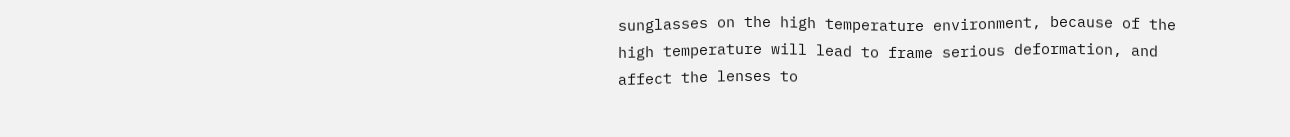sunglasses on the high temperature environment, because of the high temperature will lead to frame serious deformation, and affect the lenses to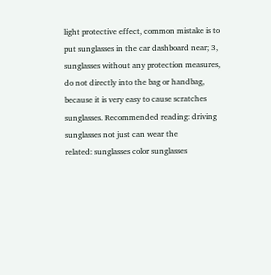light protective effect, common mistake is to put sunglasses in the car dashboard near; 3, sunglasses without any protection measures, do not directly into the bag or handbag, because it is very easy to cause scratches sunglasses. Recommended reading: driving sunglasses not just can wear the
related: sunglasses color sunglasses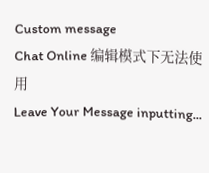Custom message
Chat Online 编辑模式下无法使用
Leave Your Message inputting...